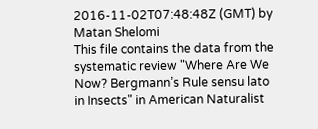2016-11-02T07:48:48Z (GMT) by Matan Shelomi
This file contains the data from the systematic review "Where Are We Now? Bergmann’s Rule sensu lato in Insects" in American Naturalist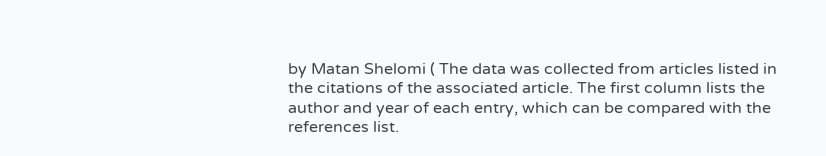by Matan Shelomi ( The data was collected from articles listed in the citations of the associated article. The first column lists the author and year of each entry, which can be compared with the references list.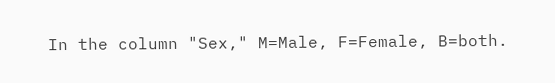In the column "Sex," M=Male, F=Female, B=both.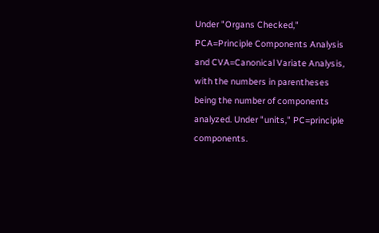Under "Organs Checked," PCA=Principle Components Analysis and CVA=Canonical Variate Analysis, with the numbers in parentheses being the number of components analyzed. Under "units," PC=principle components.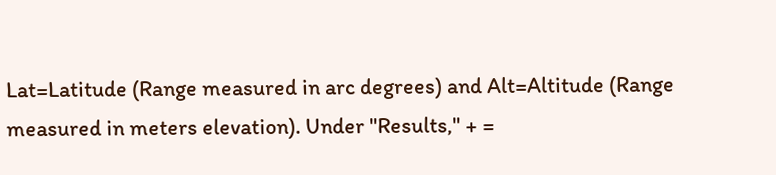Lat=Latitude (Range measured in arc degrees) and Alt=Altitude (Range measured in meters elevation). Under "Results," + =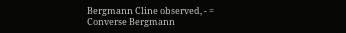Bergmann Cline observed, - = Converse Bergmann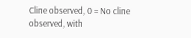Cline observed, 0 = No cline observed, with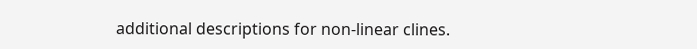additional descriptions for non-linear clines.